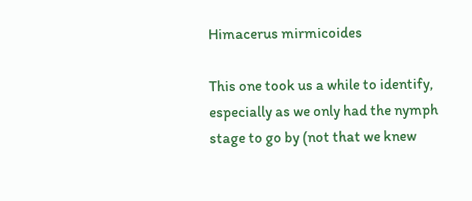Himacerus mirmicoides

This one took us a while to identify, especially as we only had the nymph stage to go by (not that we knew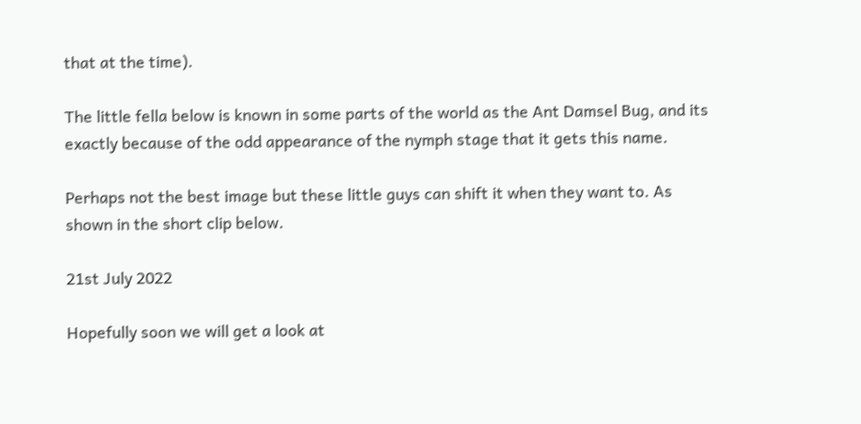that at the time).

The little fella below is known in some parts of the world as the Ant Damsel Bug, and its exactly because of the odd appearance of the nymph stage that it gets this name.

Perhaps not the best image but these little guys can shift it when they want to. As shown in the short clip below.

21st July 2022

Hopefully soon we will get a look at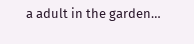a adult in the garden…